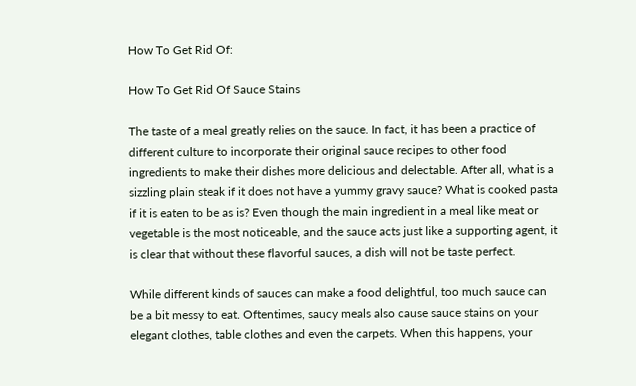How To Get Rid Of:

How To Get Rid Of Sauce Stains

The taste of a meal greatly relies on the sauce. In fact, it has been a practice of different culture to incorporate their original sauce recipes to other food ingredients to make their dishes more delicious and delectable. After all, what is a sizzling plain steak if it does not have a yummy gravy sauce? What is cooked pasta if it is eaten to be as is? Even though the main ingredient in a meal like meat or vegetable is the most noticeable, and the sauce acts just like a supporting agent, it is clear that without these flavorful sauces, a dish will not be taste perfect.

While different kinds of sauces can make a food delightful, too much sauce can be a bit messy to eat. Oftentimes, saucy meals also cause sauce stains on your elegant clothes, table clothes and even the carpets. When this happens, your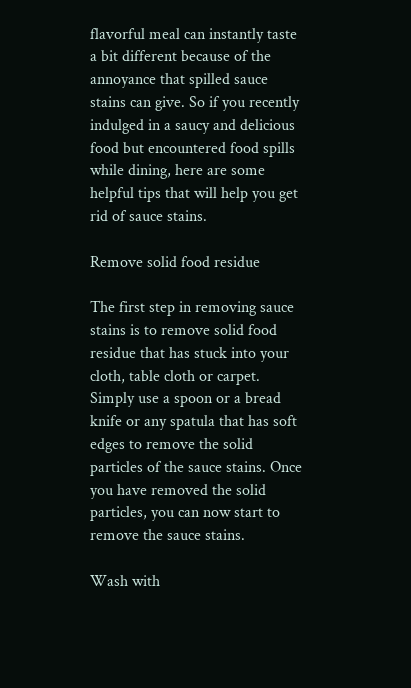flavorful meal can instantly taste a bit different because of the annoyance that spilled sauce stains can give. So if you recently indulged in a saucy and delicious food but encountered food spills while dining, here are some helpful tips that will help you get rid of sauce stains.

Remove solid food residue

The first step in removing sauce stains is to remove solid food residue that has stuck into your cloth, table cloth or carpet. Simply use a spoon or a bread knife or any spatula that has soft edges to remove the solid particles of the sauce stains. Once you have removed the solid particles, you can now start to remove the sauce stains.

Wash with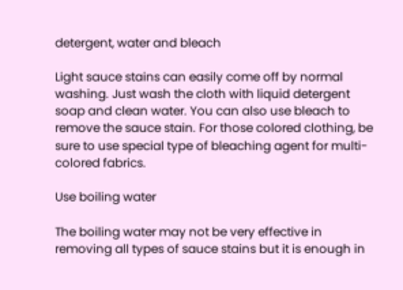detergent, water and bleach

Light sauce stains can easily come off by normal washing. Just wash the cloth with liquid detergent soap and clean water. You can also use bleach to remove the sauce stain. For those colored clothing, be sure to use special type of bleaching agent for multi-colored fabrics.

Use boiling water

The boiling water may not be very effective in removing all types of sauce stains but it is enough in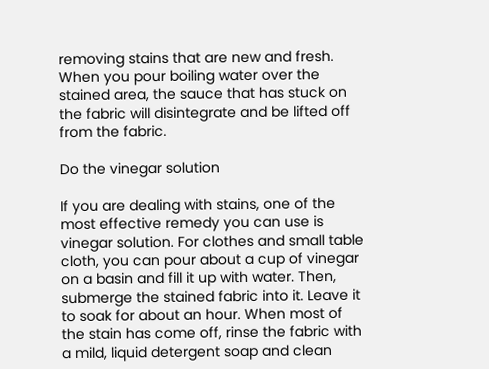removing stains that are new and fresh. When you pour boiling water over the stained area, the sauce that has stuck on the fabric will disintegrate and be lifted off from the fabric.

Do the vinegar solution

If you are dealing with stains, one of the most effective remedy you can use is vinegar solution. For clothes and small table cloth, you can pour about a cup of vinegar on a basin and fill it up with water. Then, submerge the stained fabric into it. Leave it to soak for about an hour. When most of the stain has come off, rinse the fabric with a mild, liquid detergent soap and clean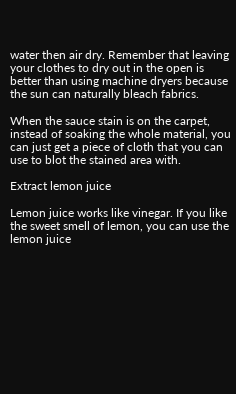water then air dry. Remember that leaving your clothes to dry out in the open is better than using machine dryers because the sun can naturally bleach fabrics.

When the sauce stain is on the carpet, instead of soaking the whole material, you can just get a piece of cloth that you can use to blot the stained area with.

Extract lemon juice

Lemon juice works like vinegar. If you like the sweet smell of lemon, you can use the lemon juice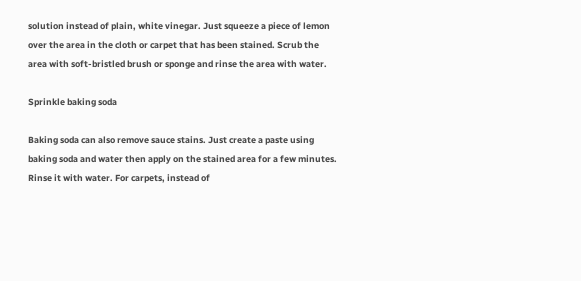solution instead of plain, white vinegar. Just squeeze a piece of lemon over the area in the cloth or carpet that has been stained. Scrub the area with soft-bristled brush or sponge and rinse the area with water.

Sprinkle baking soda

Baking soda can also remove sauce stains. Just create a paste using baking soda and water then apply on the stained area for a few minutes. Rinse it with water. For carpets, instead of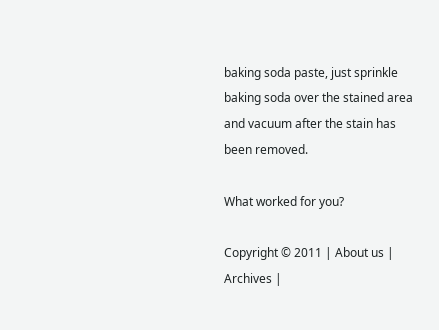baking soda paste, just sprinkle baking soda over the stained area and vacuum after the stain has been removed.

What worked for you?

Copyright © 2011 | About us | Archives |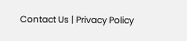Contact Us | Privacy Policy